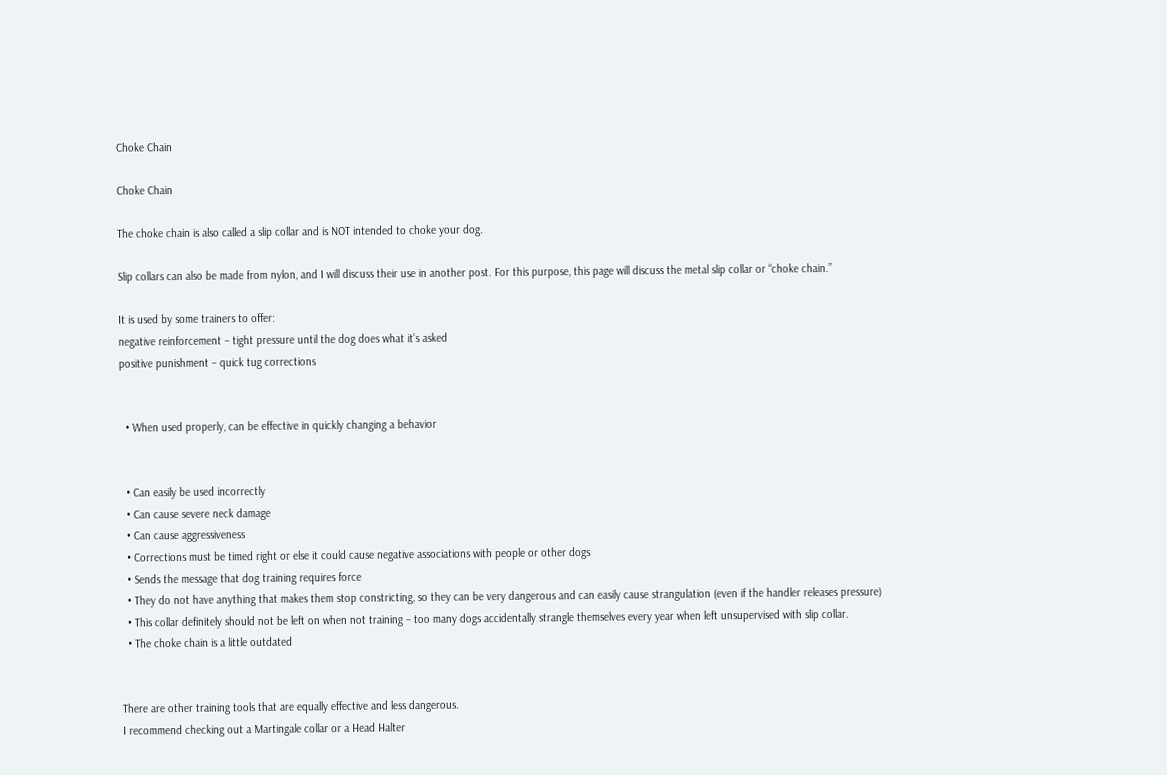Choke Chain

Choke Chain

The choke chain is also called a slip collar and is NOT intended to choke your dog.

Slip collars can also be made from nylon, and I will discuss their use in another post. For this purpose, this page will discuss the metal slip collar or “choke chain.”

It is used by some trainers to offer:
negative reinforcement – tight pressure until the dog does what it’s asked
positive punishment – quick tug corrections


  • When used properly, can be effective in quickly changing a behavior


  • Can easily be used incorrectly
  • Can cause severe neck damage
  • Can cause aggressiveness
  • Corrections must be timed right or else it could cause negative associations with people or other dogs
  • Sends the message that dog training requires force
  • They do not have anything that makes them stop constricting, so they can be very dangerous and can easily cause strangulation (even if the handler releases pressure)
  • This collar definitely should not be left on when not training – too many dogs accidentally strangle themselves every year when left unsupervised with slip collar.
  • The choke chain is a little outdated


There are other training tools that are equally effective and less dangerous.
I recommend checking out a Martingale collar or a Head Halter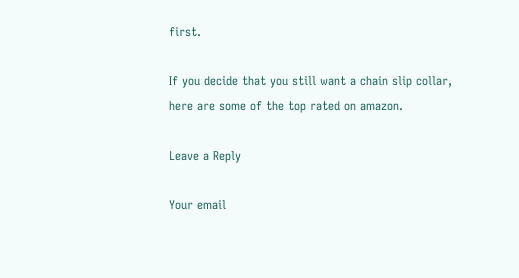first.

If you decide that you still want a chain slip collar, here are some of the top rated on amazon.

Leave a Reply

Your email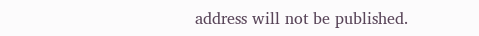address will not be published.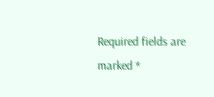Required fields are marked *